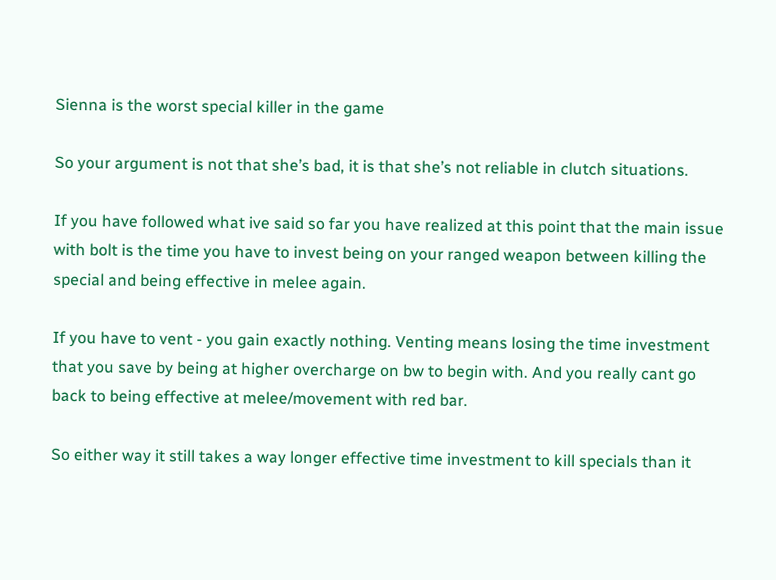Sienna is the worst special killer in the game

So your argument is not that she’s bad, it is that she’s not reliable in clutch situations.

If you have followed what ive said so far you have realized at this point that the main issue with bolt is the time you have to invest being on your ranged weapon between killing the special and being effective in melee again.

If you have to vent - you gain exactly nothing. Venting means losing the time investment that you save by being at higher overcharge on bw to begin with. And you really cant go back to being effective at melee/movement with red bar.

So either way it still takes a way longer effective time investment to kill specials than it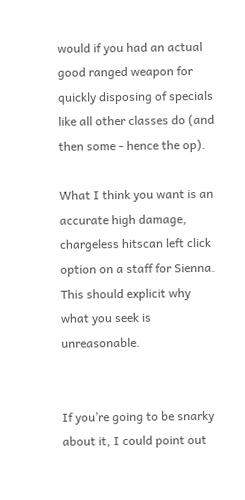would if you had an actual good ranged weapon for quickly disposing of specials like all other classes do (and then some - hence the op).

What I think you want is an accurate high damage, chargeless hitscan left click option on a staff for Sienna.
This should explicit why what you seek is unreasonable.


If you’re going to be snarky about it, I could point out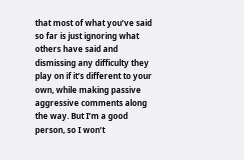that most of what you’ve said so far is just ignoring what others have said and dismissing any difficulty they play on if it’s different to your own, while making passive aggressive comments along the way. But I’m a good person, so I won’t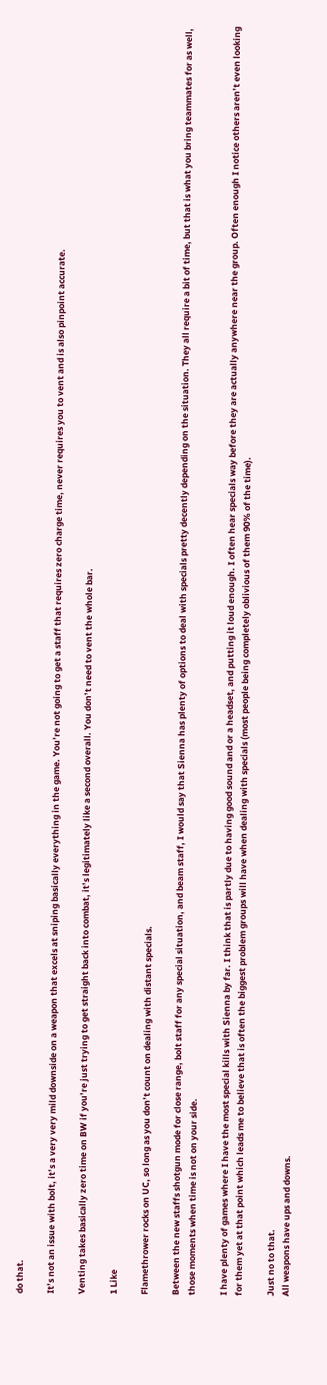do that.

It’s not an issue with bolt, it’s a very very mild downside on a weapon that excels at sniping basically everything in the game. You’re not going to get a staff that requires zero charge time, never requires you to vent and is also pinpoint accurate.

Venting takes basically zero time on BW if you’re just trying to get straight back into combat, it’s legitimately like a second overall. You don’t need to vent the whole bar.

1 Like

Flamethrower rocks on UC, so long as you don’t count on dealing with distant specials.

Between the new staffs shotgun mode for close range, bolt staff for any special situation, and beam staff, I would say that Sienna has plenty of options to deal with specials pretty decently depending on the situation. They all require a bit of time, but that is what you bring teammates for as well, those moments when time is not on your side.

I have plenty of games where I have the most special kills with Sienna by far. I think that is partly due to having good sound and or a headset, and putting it loud enough. I often hear specials way before they are actually anywhere near the group. Often enough I notice others aren’t even looking for them yet at that point which leads me to believe that is often the biggest problem groups will have when dealing with specials (most people being completely oblivious of them 90% of the time).

Just no to that.
All weapons have ups and downs.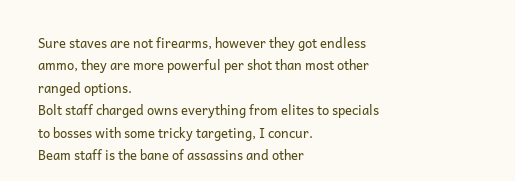Sure staves are not firearms, however they got endless ammo, they are more powerful per shot than most other ranged options.
Bolt staff charged owns everything from elites to specials to bosses with some tricky targeting, I concur.
Beam staff is the bane of assassins and other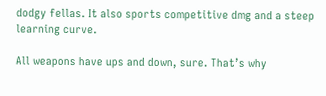dodgy fellas. It also sports competitive dmg and a steep learning curve.

All weapons have ups and down, sure. That’s why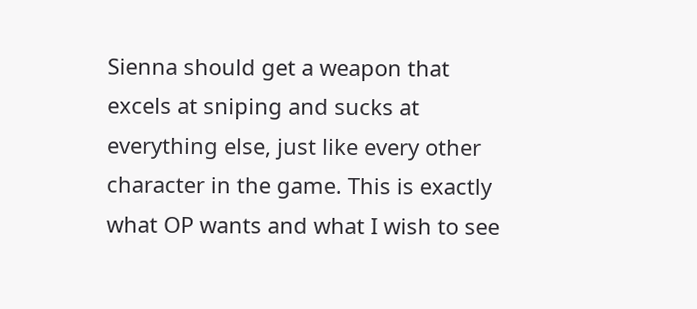Sienna should get a weapon that excels at sniping and sucks at everything else, just like every other character in the game. This is exactly what OP wants and what I wish to see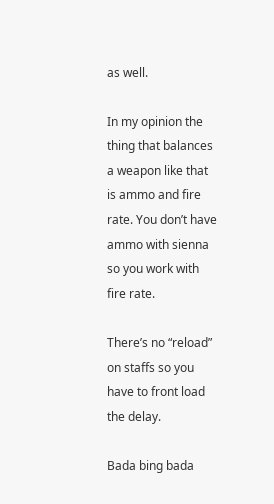as well.

In my opinion the thing that balances a weapon like that is ammo and fire rate. You don’t have ammo with sienna so you work with fire rate.

There’s no “reload” on staffs so you have to front load the delay.

Bada bing bada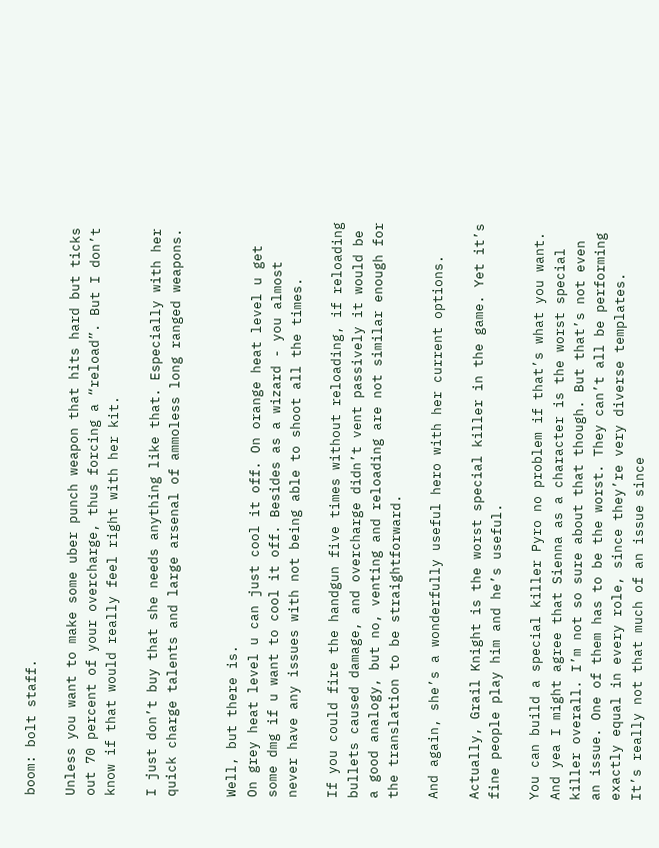boom: bolt staff.

Unless you want to make some uber punch weapon that hits hard but ticks out 70 percent of your overcharge, thus forcing a “reload”. But I don’t know if that would really feel right with her kit.

I just don’t buy that she needs anything like that. Especially with her quick charge talents and large arsenal of ammoless long ranged weapons.


Well, but there is.
On grey heat level u can just cool it off. On orange heat level u get some dmg if u want to cool it off. Besides as a wizard - you almost never have any issues with not being able to shoot all the times.

If you could fire the handgun five times without reloading, if reloading bullets caused damage, and overcharge didn’t vent passively it would be a good analogy, but no, venting and reloading are not similar enough for the translation to be straightforward.

And again, she’s a wonderfully useful hero with her current options.

Actually, Grail Knight is the worst special killer in the game. Yet it’s fine people play him and he’s useful.

You can build a special killer Pyro no problem if that’s what you want. And yea I might agree that Sienna as a character is the worst special killer overall. I’m not so sure about that though. But that’s not even an issue. One of them has to be the worst. They can’t all be performing exactly equal in every role, since they’re very diverse templates.
It’s really not that much of an issue since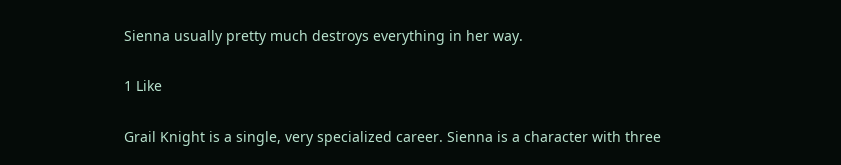Sienna usually pretty much destroys everything in her way.

1 Like

Grail Knight is a single, very specialized career. Sienna is a character with three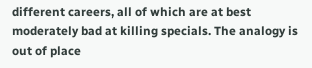different careers, all of which are at best moderately bad at killing specials. The analogy is out of place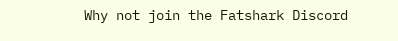Why not join the Fatshark Discord